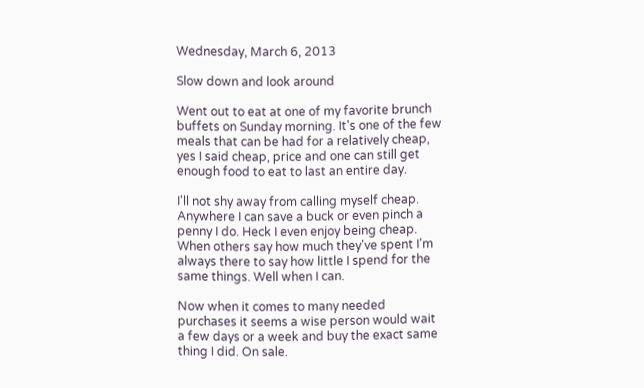Wednesday, March 6, 2013

Slow down and look around

Went out to eat at one of my favorite brunch buffets on Sunday morning. It's one of the few meals that can be had for a relatively cheap, yes I said cheap, price and one can still get enough food to eat to last an entire day.

I'll not shy away from calling myself cheap. Anywhere I can save a buck or even pinch a penny I do. Heck I even enjoy being cheap. When others say how much they've spent I'm always there to say how little I spend for the same things. Well when I can.

Now when it comes to many needed purchases it seems a wise person would wait a few days or a week and buy the exact same thing I did. On sale.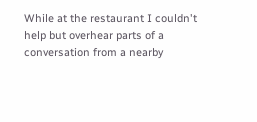While at the restaurant I couldn't help but overhear parts of a conversation from a nearby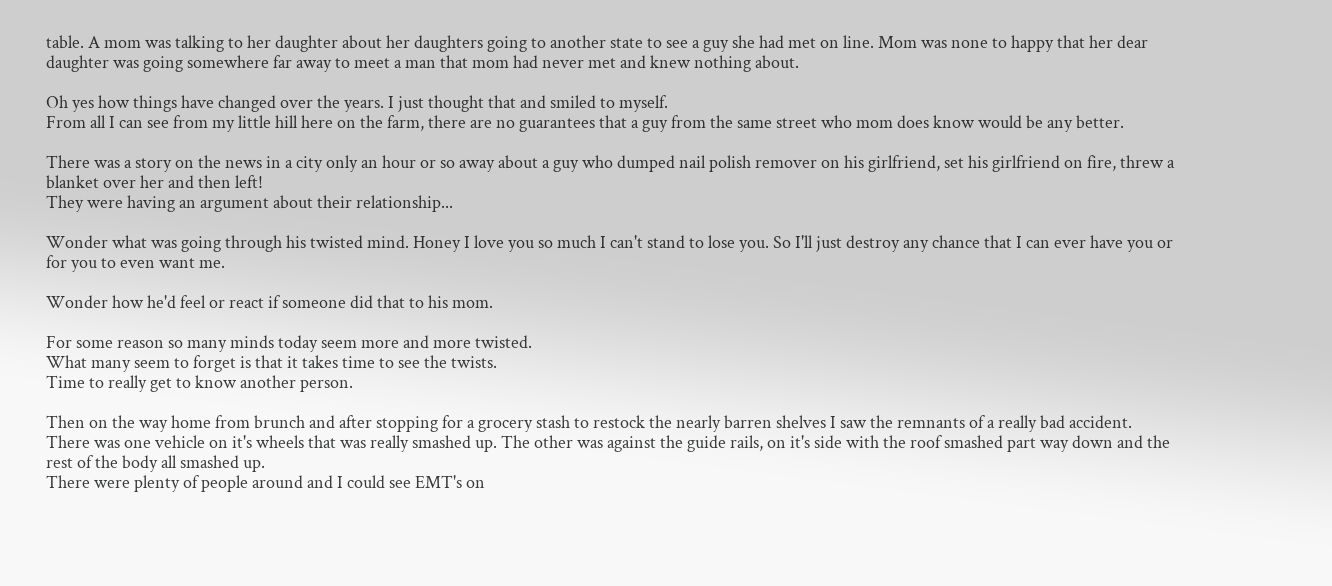table. A mom was talking to her daughter about her daughters going to another state to see a guy she had met on line. Mom was none to happy that her dear daughter was going somewhere far away to meet a man that mom had never met and knew nothing about.

Oh yes how things have changed over the years. I just thought that and smiled to myself.
From all I can see from my little hill here on the farm, there are no guarantees that a guy from the same street who mom does know would be any better.

There was a story on the news in a city only an hour or so away about a guy who dumped nail polish remover on his girlfriend, set his girlfriend on fire, threw a blanket over her and then left!
They were having an argument about their relationship...

Wonder what was going through his twisted mind. Honey I love you so much I can't stand to lose you. So I'll just destroy any chance that I can ever have you or for you to even want me.

Wonder how he'd feel or react if someone did that to his mom.

For some reason so many minds today seem more and more twisted.
What many seem to forget is that it takes time to see the twists.
Time to really get to know another person.

Then on the way home from brunch and after stopping for a grocery stash to restock the nearly barren shelves I saw the remnants of a really bad accident.
There was one vehicle on it's wheels that was really smashed up. The other was against the guide rails, on it's side with the roof smashed part way down and the rest of the body all smashed up.
There were plenty of people around and I could see EMT's on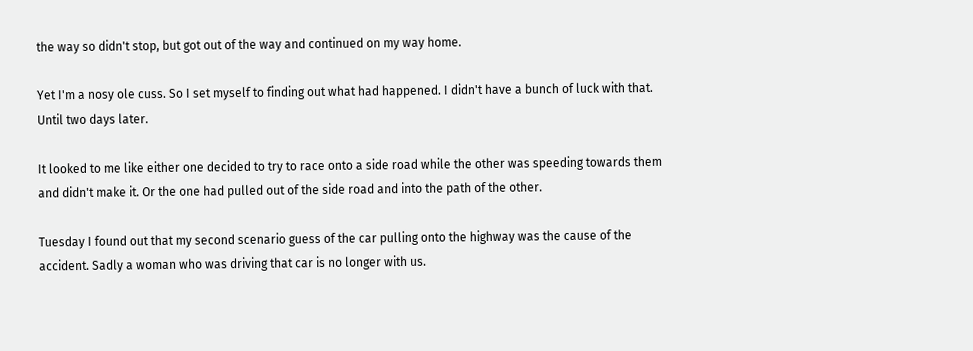the way so didn't stop, but got out of the way and continued on my way home.

Yet I'm a nosy ole cuss. So I set myself to finding out what had happened. I didn't have a bunch of luck with that. Until two days later.

It looked to me like either one decided to try to race onto a side road while the other was speeding towards them and didn't make it. Or the one had pulled out of the side road and into the path of the other.

Tuesday I found out that my second scenario guess of the car pulling onto the highway was the cause of the accident. Sadly a woman who was driving that car is no longer with us.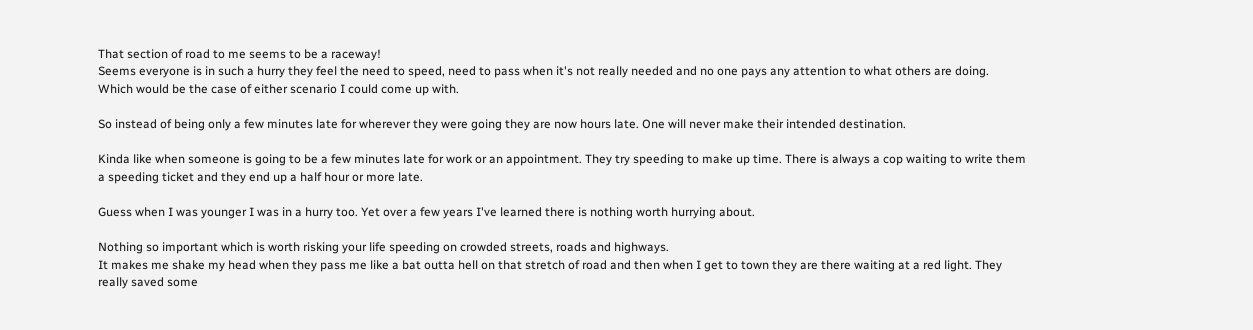That section of road to me seems to be a raceway!
Seems everyone is in such a hurry they feel the need to speed, need to pass when it's not really needed and no one pays any attention to what others are doing.
Which would be the case of either scenario I could come up with.

So instead of being only a few minutes late for wherever they were going they are now hours late. One will never make their intended destination.

Kinda like when someone is going to be a few minutes late for work or an appointment. They try speeding to make up time. There is always a cop waiting to write them a speeding ticket and they end up a half hour or more late.

Guess when I was younger I was in a hurry too. Yet over a few years I've learned there is nothing worth hurrying about.

Nothing so important which is worth risking your life speeding on crowded streets, roads and highways.
It makes me shake my head when they pass me like a bat outta hell on that stretch of road and then when I get to town they are there waiting at a red light. They really saved some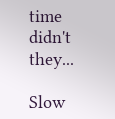time didn't they...

Slow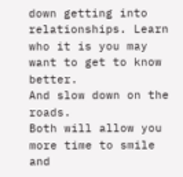down getting into relationships. Learn who it is you may want to get to know better.
And slow down on the roads.
Both will allow you more time to smile and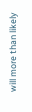will more than likely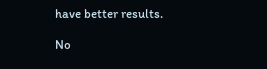have better results.

No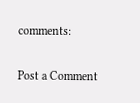comments:

Post a Comment